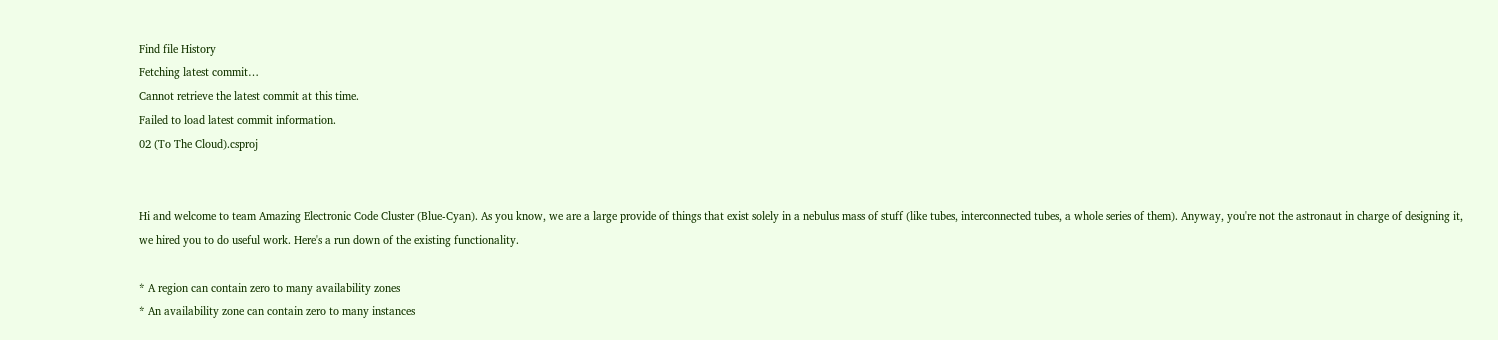Find file History
Fetching latest commit…
Cannot retrieve the latest commit at this time.
Failed to load latest commit information.
02 (To The Cloud).csproj


Hi and welcome to team Amazing Electronic Code Cluster (Blue-Cyan). As you know, we are a large provide of things that exist solely in a nebulus mass of stuff (like tubes, interconnected tubes, a whole series of them). Anyway, you're not the astronaut in charge of designing it, we hired you to do useful work. Here's a run down of the existing functionality.

* A region can contain zero to many availability zones
* An availability zone can contain zero to many instances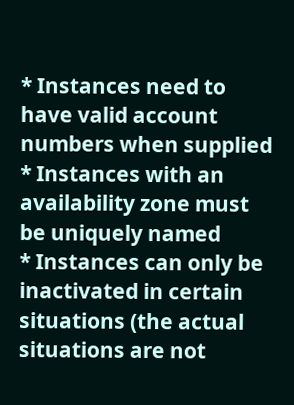* Instances need to have valid account numbers when supplied
* Instances with an availability zone must be uniquely named
* Instances can only be inactivated in certain situations (the actual situations are not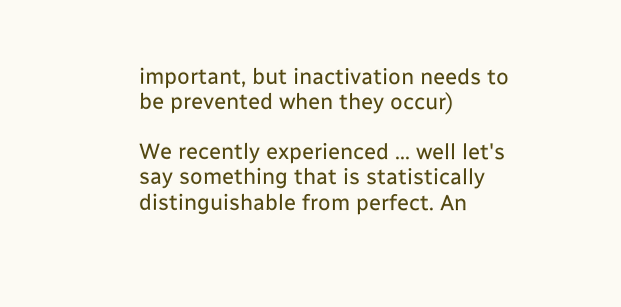important, but inactivation needs to be prevented when they occur)

We recently experienced ... well let's say something that is statistically distinguishable from perfect. An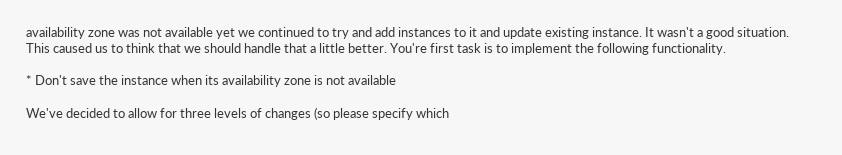availability zone was not available yet we continued to try and add instances to it and update existing instance. It wasn't a good situation. This caused us to think that we should handle that a little better. You're first task is to implement the following functionality.

* Don't save the instance when its availability zone is not available

We've decided to allow for three levels of changes (so please specify which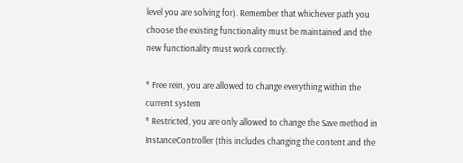level you are solving for). Remember that whichever path you choose the existing functionality must be maintained and the new functionality must work correctly.

* Free rein, you are allowed to change everything within the current system
* Restricted, you are only allowed to change the Save method in InstanceController (this includes changing the content and the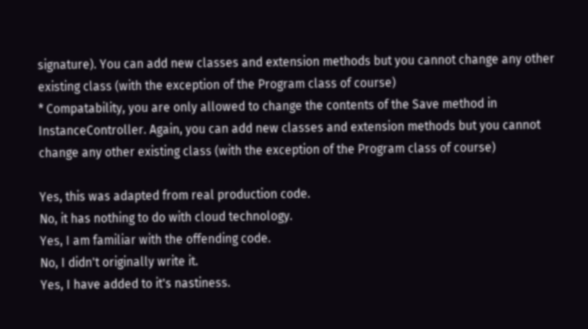signature). You can add new classes and extension methods but you cannot change any other existing class (with the exception of the Program class of course)
* Compatability, you are only allowed to change the contents of the Save method in InstanceController. Again, you can add new classes and extension methods but you cannot change any other existing class (with the exception of the Program class of course)

Yes, this was adapted from real production code.
No, it has nothing to do with cloud technology.
Yes, I am familiar with the offending code.
No, I didn't originally write it.
Yes, I have added to it's nastiness.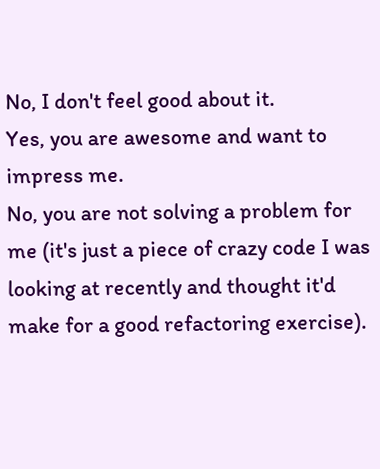No, I don't feel good about it.
Yes, you are awesome and want to impress me.
No, you are not solving a problem for me (it's just a piece of crazy code I was looking at recently and thought it'd make for a good refactoring exercise).